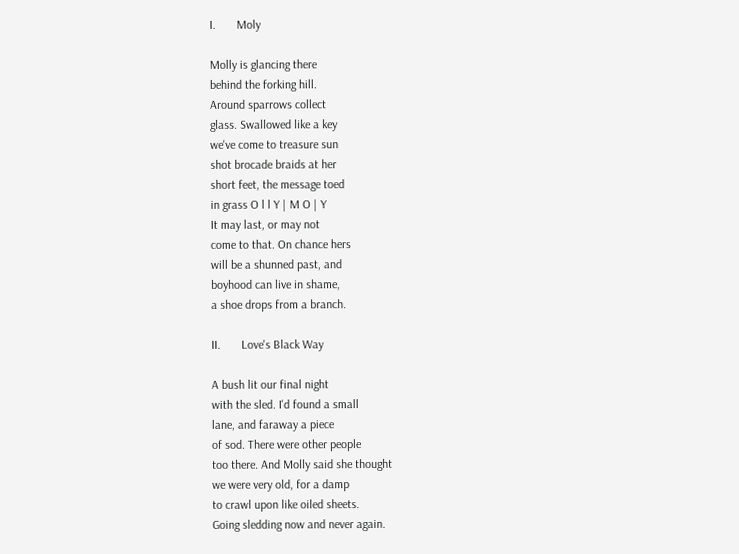I.       Moly

Molly is glancing there
behind the forking hill.
Around sparrows collect
glass. Swallowed like a key
we've come to treasure sun
shot brocade braids at her
short feet, the message toed
in grass O l l Y | M O | Y
It may last, or may not
come to that. On chance hers
will be a shunned past, and
boyhood can live in shame,
a shoe drops from a branch.

II.       Love's Black Way

A bush lit our final night
with the sled. I'd found a small
lane, and faraway a piece
of sod. There were other people
too there. And Molly said she thought
we were very old, for a damp
to crawl upon like oiled sheets.
Going sledding now and never again.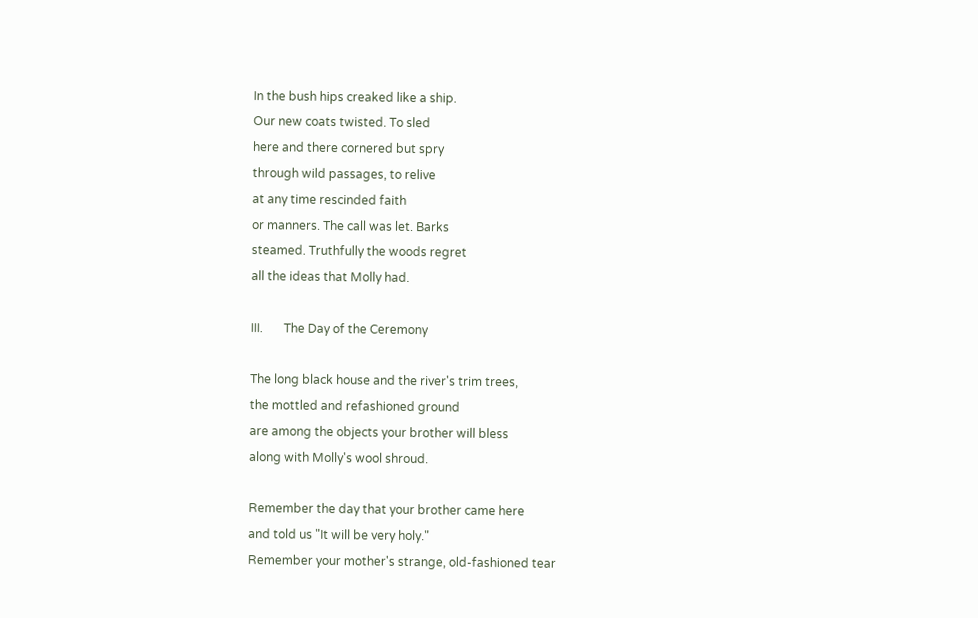In the bush hips creaked like a ship.
Our new coats twisted. To sled
here and there cornered but spry
through wild passages, to relive
at any time rescinded faith
or manners. The call was let. Barks
steamed. Truthfully the woods regret
all the ideas that Molly had.

III.       The Day of the Ceremony

The long black house and the river's trim trees,
the mottled and refashioned ground
are among the objects your brother will bless
along with Molly's wool shroud.

Remember the day that your brother came here
and told us "It will be very holy."
Remember your mother's strange, old-fashioned tear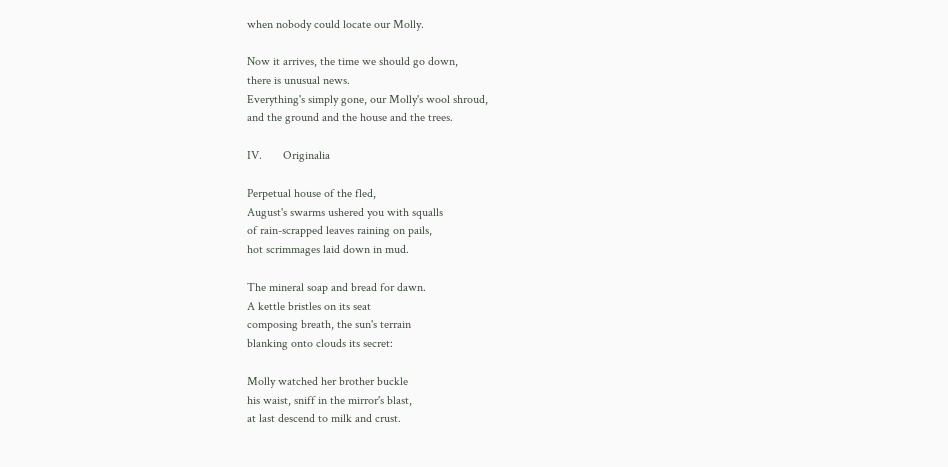when nobody could locate our Molly.

Now it arrives, the time we should go down,
there is unusual news.
Everything's simply gone, our Molly's wool shroud,
and the ground and the house and the trees.

IV.       Originalia

Perpetual house of the fled,
August's swarms ushered you with squalls
of rain-scrapped leaves raining on pails,
hot scrimmages laid down in mud.

The mineral soap and bread for dawn.
A kettle bristles on its seat
composing breath, the sun's terrain
blanking onto clouds its secret:

Molly watched her brother buckle
his waist, sniff in the mirror's blast,
at last descend to milk and crust.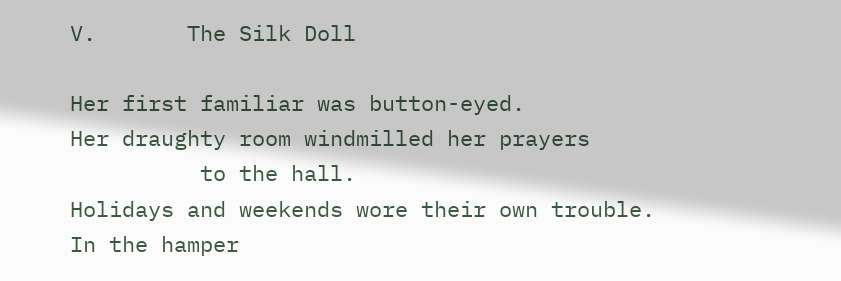V.       The Silk Doll

Her first familiar was button-eyed.
Her draughty room windmilled her prayers
          to the hall.
Holidays and weekends wore their own trouble.
In the hamper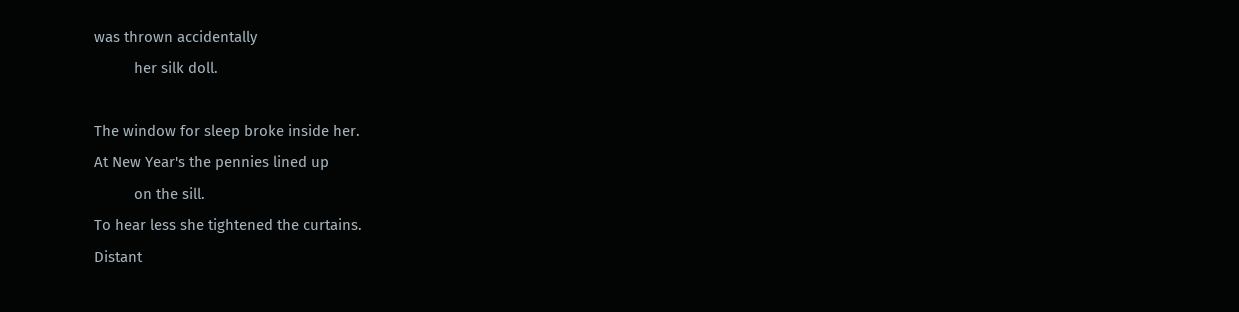was thrown accidentally
          her silk doll.

The window for sleep broke inside her.
At New Year's the pennies lined up
          on the sill.
To hear less she tightened the curtains.
Distant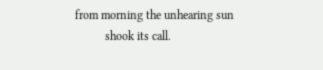from morning the unhearing sun
          shook its call.